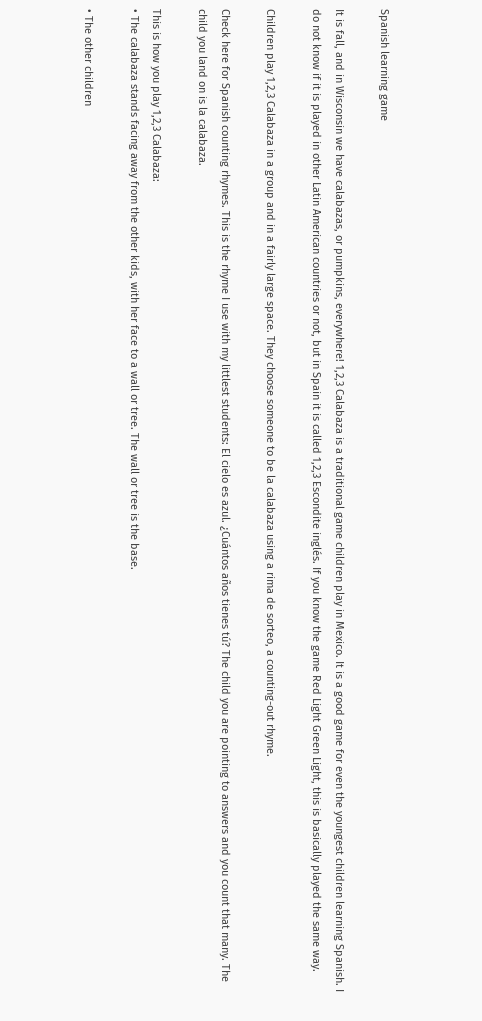Spanish learning game

It is fall, and in Wisconsin we have calabazas, or pumpkins, everywhere! 1,2,3 Calabaza is a traditional game children play in Mexico. It is a good game for even the youngest children learning Spanish. I do not know if it is played in other Latin American countries or not, but in Spain it is called 1,2,3 Escondite inglés. If you know the game Red Light Green Light, this is basically played the same way.

Children play 1,2,3 Calabaza in a group and in a fairly large space. They choose someone to be la calabaza using a rima de sorteo, a counting-out rhyme.

Check here for Spanish counting rhymes. This is the rhyme I use with my littlest students: El cielo es azul. ¿Cuántos años tienes tú? The child you are pointing to answers and you count that many. The child you land on is la calabaza.

This is how you play 1,2,3 Calabaza:
• The calabaza stands facing away from the other kids, with her face to a wall or tree. The wall or tree is the base.

• The other children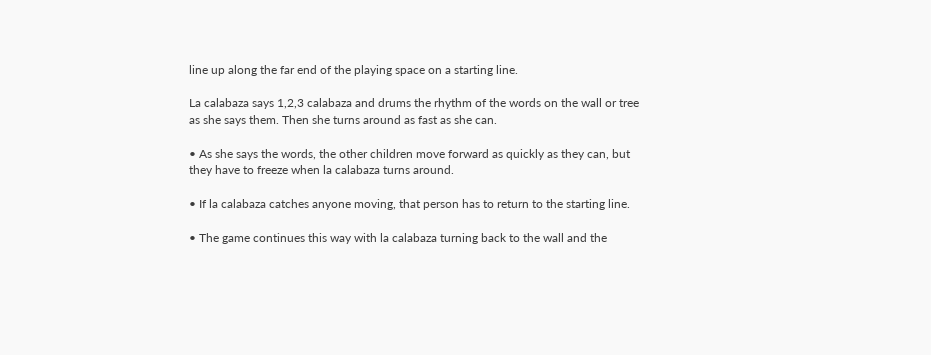line up along the far end of the playing space on a starting line.

La calabaza says 1,2,3 calabaza and drums the rhythm of the words on the wall or tree as she says them. Then she turns around as fast as she can.

• As she says the words, the other children move forward as quickly as they can, but they have to freeze when la calabaza turns around.

• If la calabaza catches anyone moving, that person has to return to the starting line.

• The game continues this way with la calabaza turning back to the wall and the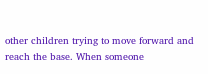other children trying to move forward and reach the base. When someone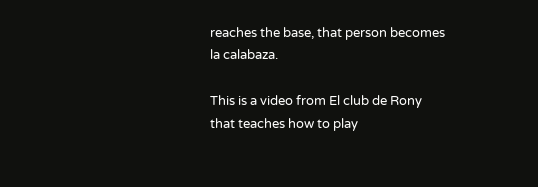reaches the base, that person becomes la calabaza.

This is a video from El club de Rony that teaches how to play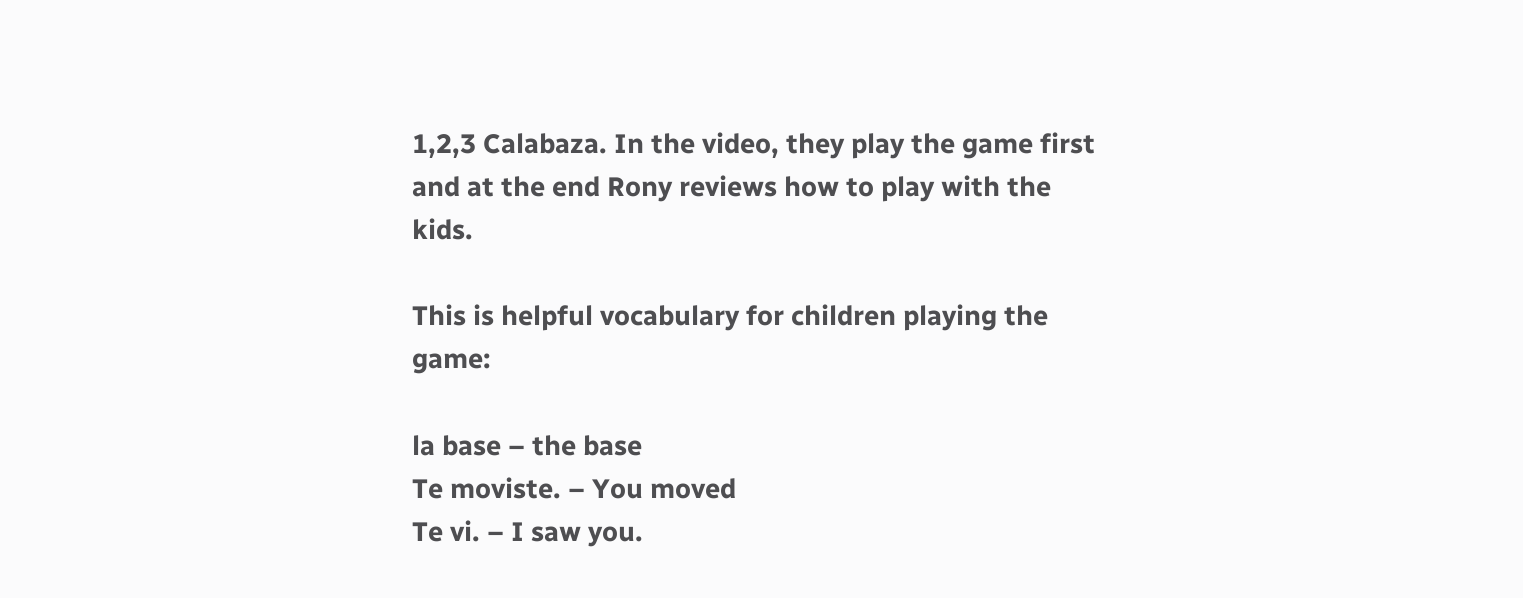1,2,3 Calabaza. In the video, they play the game first and at the end Rony reviews how to play with the kids.

This is helpful vocabulary for children playing the game:

la base – the base
Te moviste. – You moved
Te vi. – I saw you.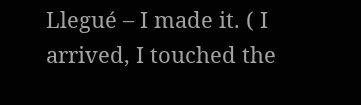Llegué – I made it. ( I arrived, I touched the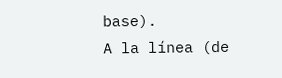base).
A la línea (de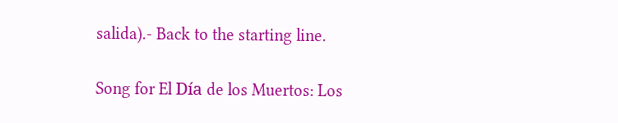salida).- Back to the starting line.

Song for El Día de los Muertos: Los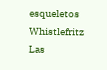esqueletos
Whistlefritz Las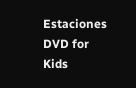Estaciones DVD for Kids